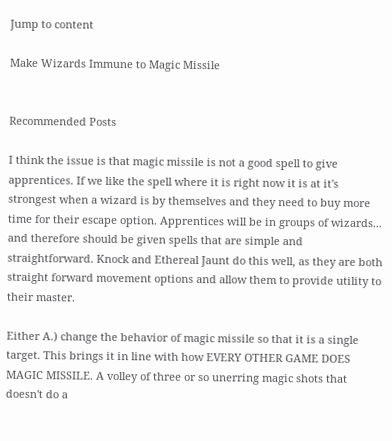Jump to content

Make Wizards Immune to Magic Missile


Recommended Posts

I think the issue is that magic missile is not a good spell to give apprentices. If we like the spell where it is right now it is at it's strongest when a wizard is by themselves and they need to buy more time for their escape option. Apprentices will be in groups of wizards... and therefore should be given spells that are simple and straightforward. Knock and Ethereal Jaunt do this well, as they are both straight forward movement options and allow them to provide utility to their master.

Either A.) change the behavior of magic missile so that it is a single target. This brings it in line with how EVERY OTHER GAME DOES MAGIC MISSILE. A volley of three or so unerring magic shots that doesn't do a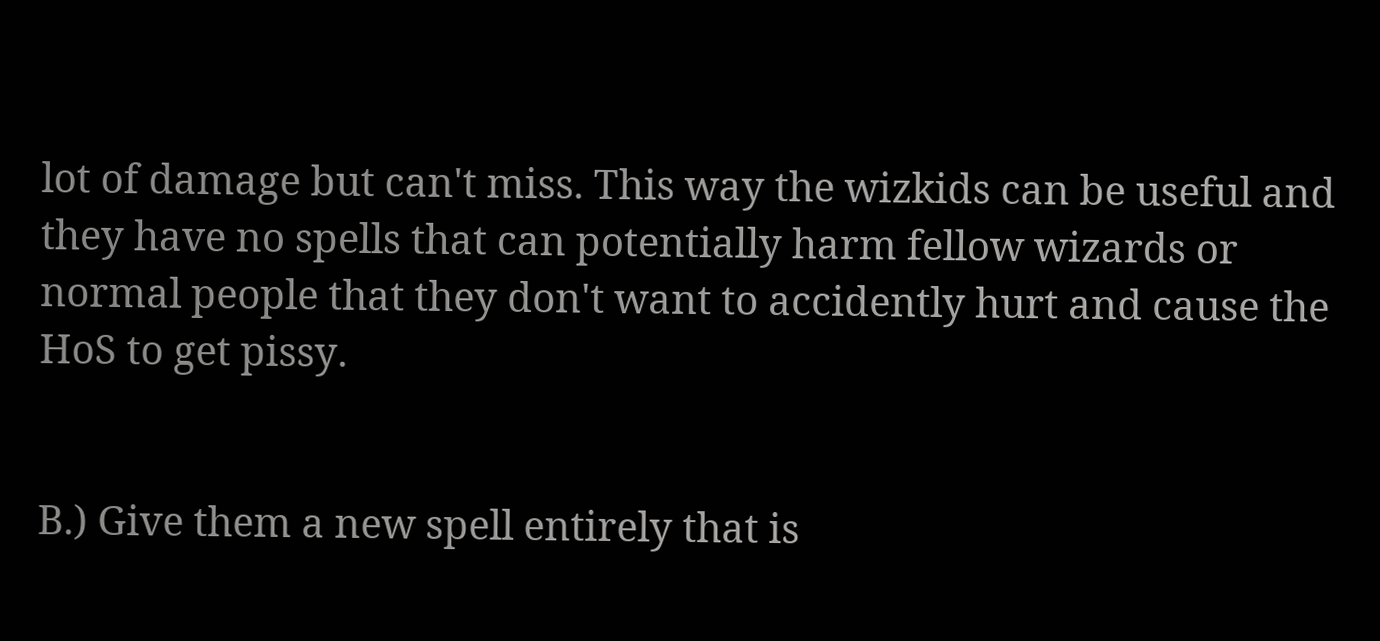lot of damage but can't miss. This way the wizkids can be useful and they have no spells that can potentially harm fellow wizards or normal people that they don't want to accidently hurt and cause the HoS to get pissy.


B.) Give them a new spell entirely that is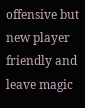offensive but new player friendly and leave magic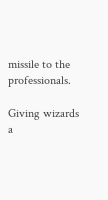missile to the professionals.

Giving wizards a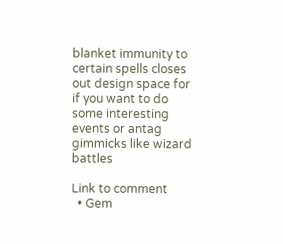blanket immunity to certain spells closes out design space for if you want to do some interesting events or antag gimmicks like wizard battles

Link to comment
  • Gem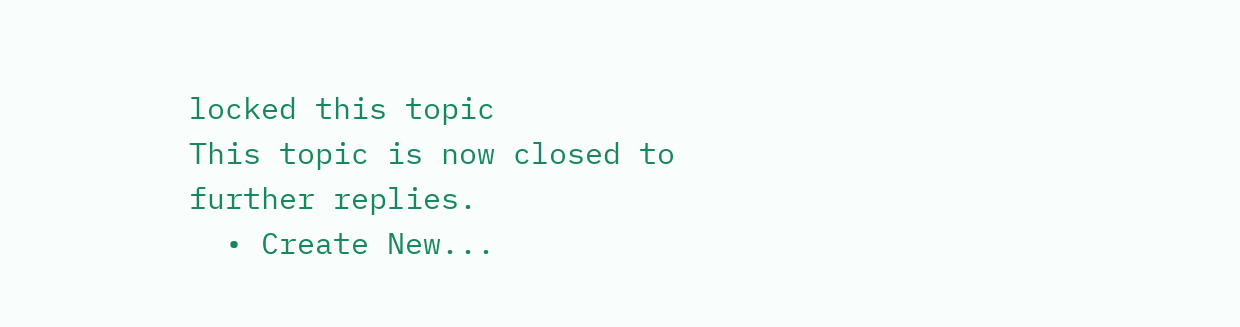locked this topic
This topic is now closed to further replies.
  • Create New...